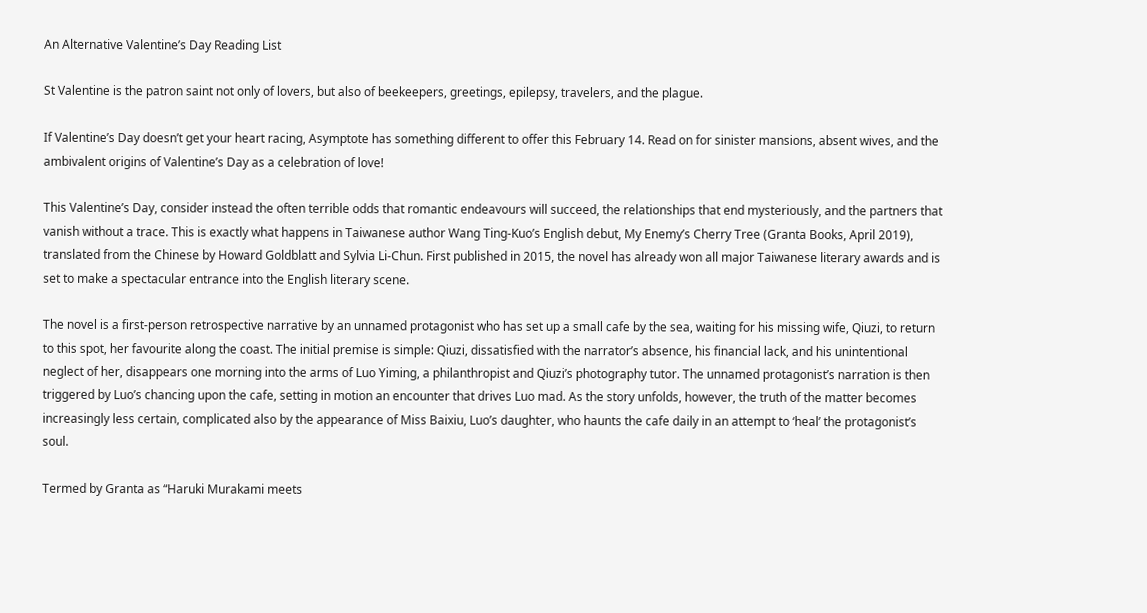An Alternative Valentine’s Day Reading List

St Valentine is the patron saint not only of lovers, but also of beekeepers, greetings, epilepsy, travelers, and the plague.

If Valentine’s Day doesn’t get your heart racing, Asymptote has something different to offer this February 14. Read on for sinister mansions, absent wives, and the ambivalent origins of Valentine’s Day as a celebration of love!

This Valentine’s Day, consider instead the often terrible odds that romantic endeavours will succeed, the relationships that end mysteriously, and the partners that vanish without a trace. This is exactly what happens in Taiwanese author Wang Ting-Kuo’s English debut, My Enemy’s Cherry Tree (Granta Books, April 2019), translated from the Chinese by Howard Goldblatt and Sylvia Li-Chun. First published in 2015, the novel has already won all major Taiwanese literary awards and is set to make a spectacular entrance into the English literary scene.

The novel is a first-person retrospective narrative by an unnamed protagonist who has set up a small cafe by the sea, waiting for his missing wife, Qiuzi, to return to this spot, her favourite along the coast. The initial premise is simple: Qiuzi, dissatisfied with the narrator’s absence, his financial lack, and his unintentional neglect of her, disappears one morning into the arms of Luo Yiming, a philanthropist and Qiuzi’s photography tutor. The unnamed protagonist’s narration is then triggered by Luo’s chancing upon the cafe, setting in motion an encounter that drives Luo mad. As the story unfolds, however, the truth of the matter becomes increasingly less certain, complicated also by the appearance of Miss Baixiu, Luo’s daughter, who haunts the cafe daily in an attempt to ‘heal’ the protagonist’s soul.

Termed by Granta as “Haruki Murakami meets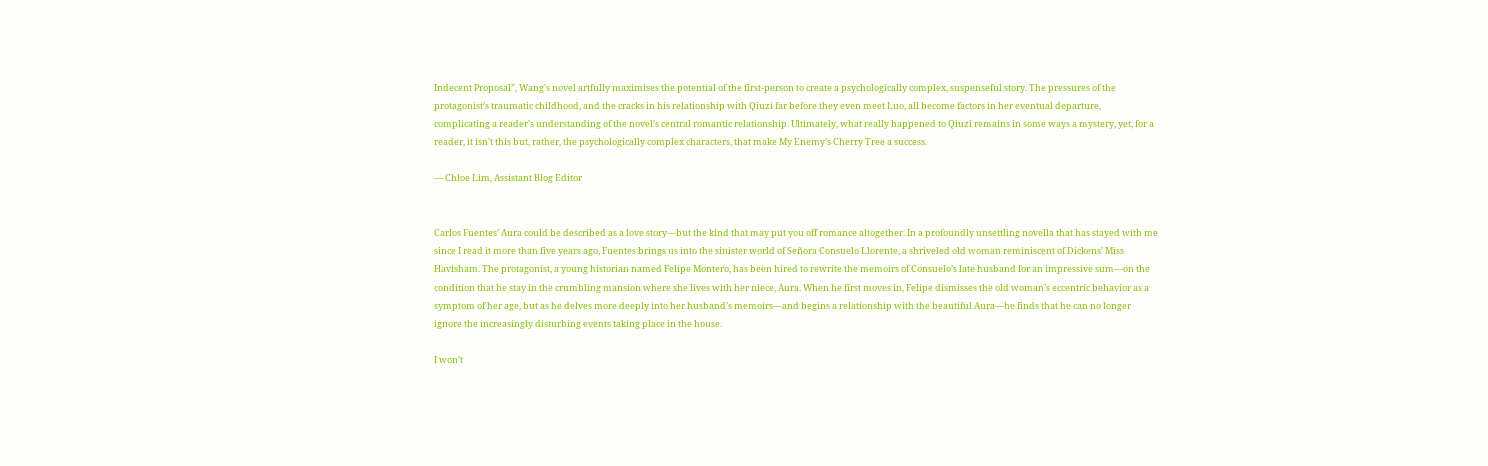Indecent Proposal”, Wang’s novel artfully maximises the potential of the first-person to create a psychologically complex, suspenseful story. The pressures of the protagonist’s traumatic childhood, and the cracks in his relationship with Qiuzi far before they even meet Luo, all become factors in her eventual departure, complicating a reader’s understanding of the novel’s central romantic relationship. Ultimately, what really happened to Qiuzi remains in some ways a mystery, yet, for a reader, it isn’t this but, rather, the psychologically complex characters, that make My Enemy’s Cherry Tree a success.

— Chloe Lim, Assistant Blog Editor


Carlos Fuentes’ Aura could be described as a love story—but the kind that may put you off romance altogether. In a profoundly unsettling novella that has stayed with me since I read it more than five years ago, Fuentes brings us into the sinister world of Señora Consuelo Llorente, a shriveled old woman reminiscent of Dickens’ Miss Havisham. The protagonist, a young historian named Felipe Montero, has been hired to rewrite the memoirs of Consuelo’s late husband for an impressive sum—on the condition that he stay in the crumbling mansion where she lives with her niece, Aura. When he first moves in, Felipe dismisses the old woman’s eccentric behavior as a symptom of her age, but as he delves more deeply into her husband’s memoirs—and begins a relationship with the beautiful Aura—he finds that he can no longer ignore the increasingly disturbing events taking place in the house.

I won’t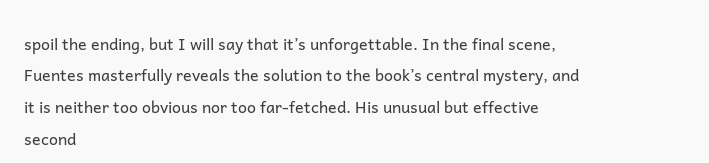spoil the ending, but I will say that it’s unforgettable. In the final scene, Fuentes masterfully reveals the solution to the book’s central mystery, and it is neither too obvious nor too far-fetched. His unusual but effective second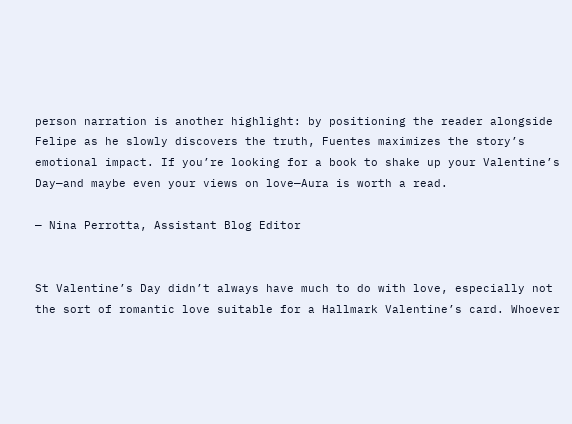person narration is another highlight: by positioning the reader alongside Felipe as he slowly discovers the truth, Fuentes maximizes the story’s emotional impact. If you’re looking for a book to shake up your Valentine’s Day—and maybe even your views on love—Aura is worth a read.

— Nina Perrotta, Assistant Blog Editor


St Valentine’s Day didn’t always have much to do with love, especially not the sort of romantic love suitable for a Hallmark Valentine’s card. Whoever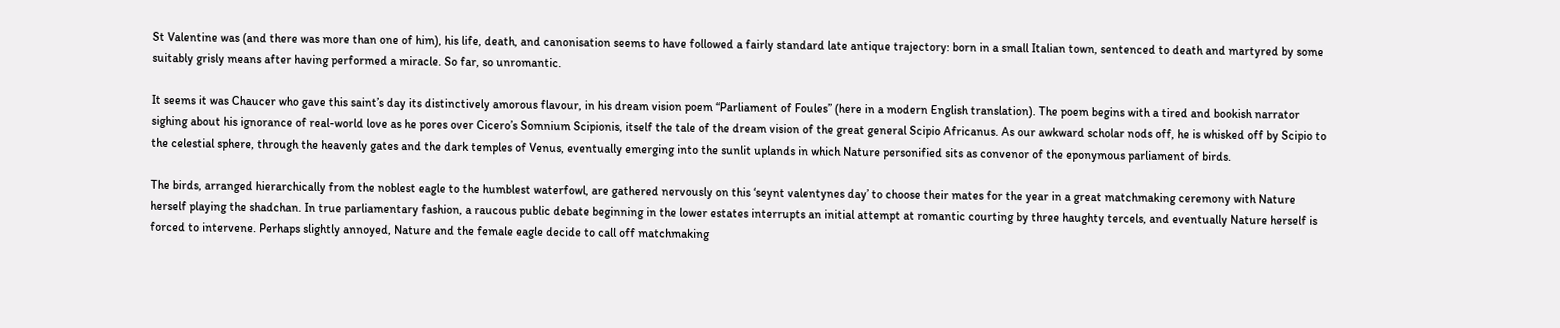St Valentine was (and there was more than one of him), his life, death, and canonisation seems to have followed a fairly standard late antique trajectory: born in a small Italian town, sentenced to death and martyred by some suitably grisly means after having performed a miracle. So far, so unromantic.

It seems it was Chaucer who gave this saint’s day its distinctively amorous flavour, in his dream vision poem “Parliament of Foules” (here in a modern English translation). The poem begins with a tired and bookish narrator sighing about his ignorance of real-world love as he pores over Cicero’s Somnium Scipionis, itself the tale of the dream vision of the great general Scipio Africanus. As our awkward scholar nods off, he is whisked off by Scipio to the celestial sphere, through the heavenly gates and the dark temples of Venus, eventually emerging into the sunlit uplands in which Nature personified sits as convenor of the eponymous parliament of birds.

The birds, arranged hierarchically from the noblest eagle to the humblest waterfowl, are gathered nervously on this ‘seynt valentynes day’ to choose their mates for the year in a great matchmaking ceremony with Nature herself playing the shadchan. In true parliamentary fashion, a raucous public debate beginning in the lower estates interrupts an initial attempt at romantic courting by three haughty tercels, and eventually Nature herself is forced to intervene. Perhaps slightly annoyed, Nature and the female eagle decide to call off matchmaking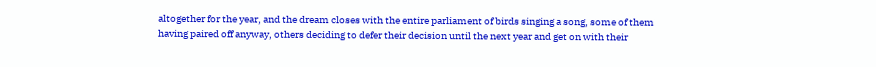altogether for the year, and the dream closes with the entire parliament of birds singing a song, some of them having paired off anyway, others deciding to defer their decision until the next year and get on with their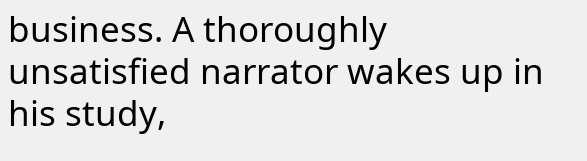business. A thoroughly unsatisfied narrator wakes up in his study,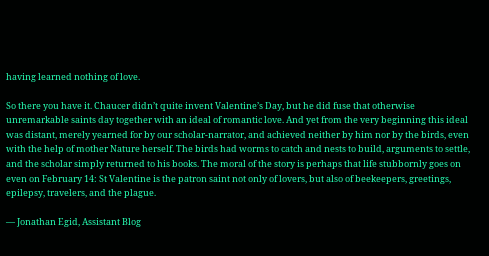having learned nothing of love.

So there you have it. Chaucer didn’t quite invent Valentine’s Day, but he did fuse that otherwise unremarkable saints day together with an ideal of romantic love. And yet from the very beginning this ideal was distant, merely yearned for by our scholar-narrator, and achieved neither by him nor by the birds, even with the help of mother Nature herself. The birds had worms to catch and nests to build, arguments to settle, and the scholar simply returned to his books. The moral of the story is perhaps that life stubbornly goes on even on February 14: St Valentine is the patron saint not only of lovers, but also of beekeepers, greetings, epilepsy, travelers, and the plague.

— Jonathan Egid, Assistant Blog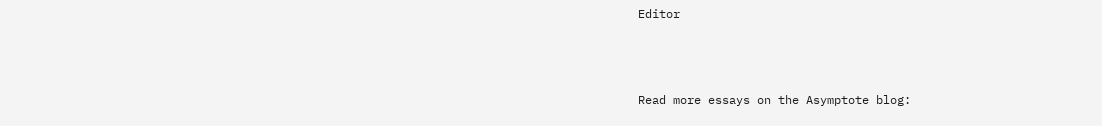Editor



Read more essays on the Asymptote blog: